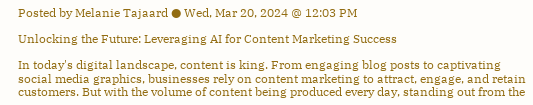Posted by Melanie Tajaard ● Wed, Mar 20, 2024 @ 12:03 PM

Unlocking the Future: Leveraging AI for Content Marketing Success

In today's digital landscape, content is king. From engaging blog posts to captivating social media graphics, businesses rely on content marketing to attract, engage, and retain customers. But with the volume of content being produced every day, standing out from the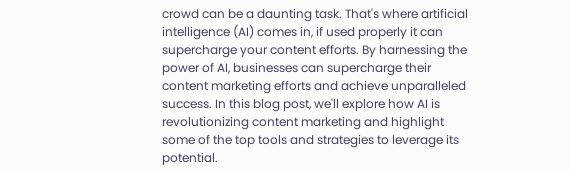crowd can be a daunting task. That's where artificial intelligence (AI) comes in, if used properly it can supercharge your content efforts. By harnessing the power of AI, businesses can supercharge their content marketing efforts and achieve unparalleled success. In this blog post, we'll explore how AI is revolutionizing content marketing and highlight some of the top tools and strategies to leverage its potential.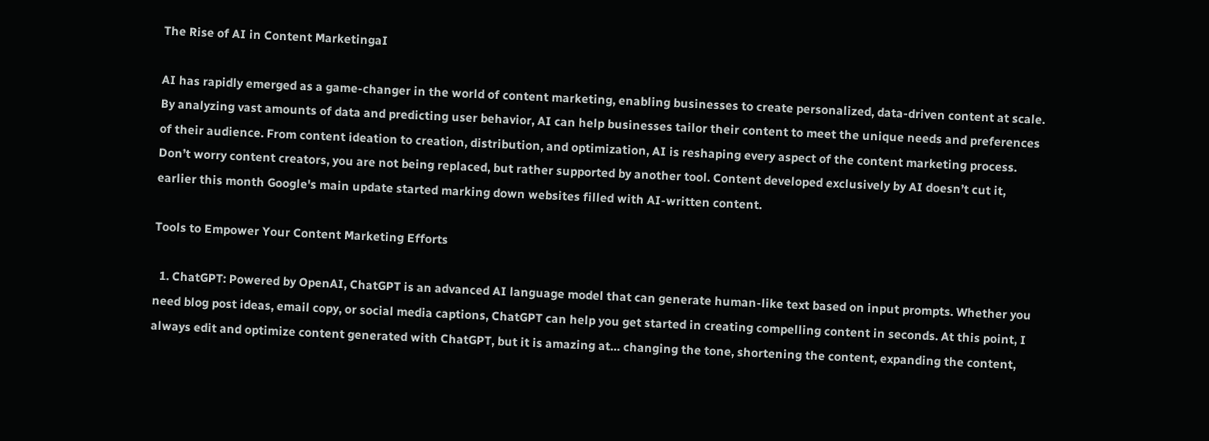The Rise of AI in Content MarketingaI

AI has rapidly emerged as a game-changer in the world of content marketing, enabling businesses to create personalized, data-driven content at scale. By analyzing vast amounts of data and predicting user behavior, AI can help businesses tailor their content to meet the unique needs and preferences of their audience. From content ideation to creation, distribution, and optimization, AI is reshaping every aspect of the content marketing process. Don’t worry content creators, you are not being replaced, but rather supported by another tool. Content developed exclusively by AI doesn’t cut it, earlier this month Google's main update started marking down websites filled with AI-written content.

Tools to Empower Your Content Marketing Efforts

  1. ChatGPT: Powered by OpenAI, ChatGPT is an advanced AI language model that can generate human-like text based on input prompts. Whether you need blog post ideas, email copy, or social media captions, ChatGPT can help you get started in creating compelling content in seconds. At this point, I always edit and optimize content generated with ChatGPT, but it is amazing at… changing the tone, shortening the content, expanding the content,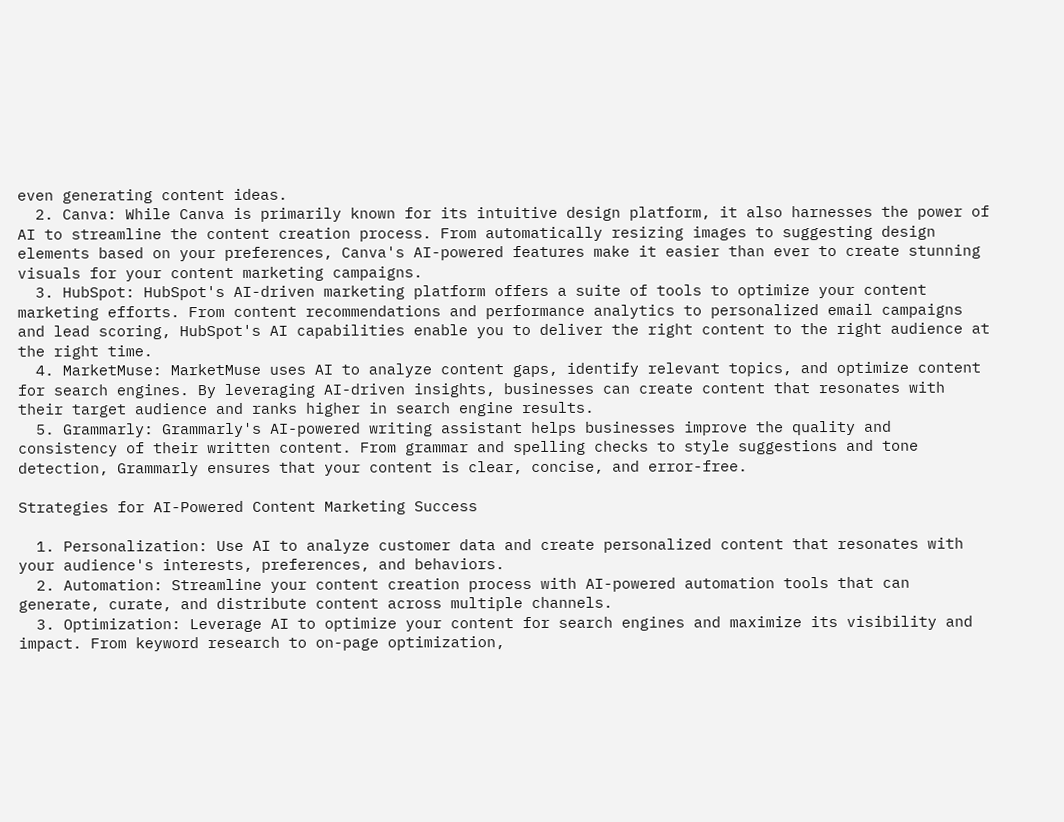even generating content ideas.
  2. Canva: While Canva is primarily known for its intuitive design platform, it also harnesses the power of AI to streamline the content creation process. From automatically resizing images to suggesting design elements based on your preferences, Canva's AI-powered features make it easier than ever to create stunning visuals for your content marketing campaigns.
  3. HubSpot: HubSpot's AI-driven marketing platform offers a suite of tools to optimize your content marketing efforts. From content recommendations and performance analytics to personalized email campaigns and lead scoring, HubSpot's AI capabilities enable you to deliver the right content to the right audience at the right time.
  4. MarketMuse: MarketMuse uses AI to analyze content gaps, identify relevant topics, and optimize content for search engines. By leveraging AI-driven insights, businesses can create content that resonates with their target audience and ranks higher in search engine results.
  5. Grammarly: Grammarly's AI-powered writing assistant helps businesses improve the quality and consistency of their written content. From grammar and spelling checks to style suggestions and tone detection, Grammarly ensures that your content is clear, concise, and error-free.

Strategies for AI-Powered Content Marketing Success

  1. Personalization: Use AI to analyze customer data and create personalized content that resonates with your audience's interests, preferences, and behaviors.
  2. Automation: Streamline your content creation process with AI-powered automation tools that can generate, curate, and distribute content across multiple channels.
  3. Optimization: Leverage AI to optimize your content for search engines and maximize its visibility and impact. From keyword research to on-page optimization,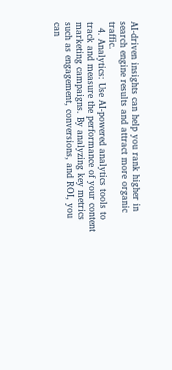AI-driven insights can help you rank higher in search engine results and attract more organic traffic.
  4. Analytics: Use AI-powered analytics tools to track and measure the performance of your content marketing campaigns. By analyzing key metrics such as engagement, conversions, and ROI, you can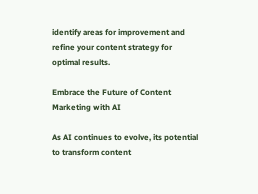identify areas for improvement and refine your content strategy for optimal results.

Embrace the Future of Content Marketing with AI

As AI continues to evolve, its potential to transform content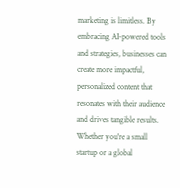marketing is limitless. By embracing AI-powered tools and strategies, businesses can create more impactful, personalized content that resonates with their audience and drives tangible results. Whether you're a small startup or a global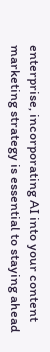enterprise, incorporating AI into your content marketing strategy is essential to staying ahead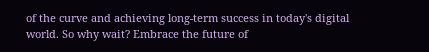of the curve and achieving long-term success in today's digital world. So why wait? Embrace the future of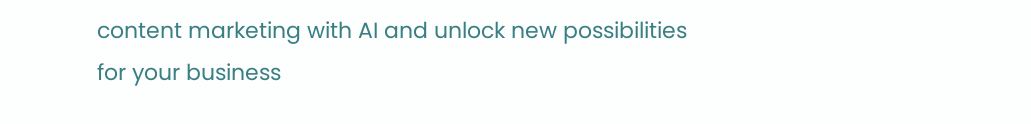content marketing with AI and unlock new possibilities for your business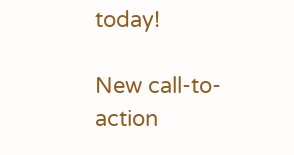today!

New call-to-action